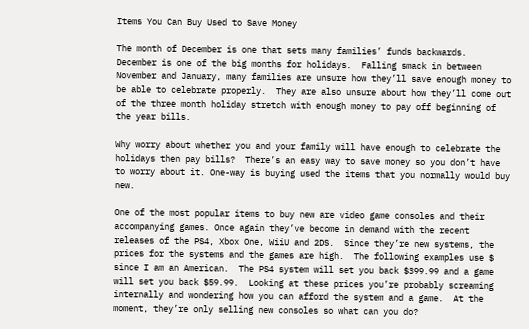Items You Can Buy Used to Save Money

The month of December is one that sets many families’ funds backwards.  December is one of the big months for holidays.  Falling smack in between November and January, many families are unsure how they’ll save enough money to be able to celebrate properly.  They are also unsure about how they’ll come out of the three month holiday stretch with enough money to pay off beginning of the year bills.

Why worry about whether you and your family will have enough to celebrate the holidays then pay bills?  There’s an easy way to save money so you don’t have to worry about it. One-way is buying used the items that you normally would buy new.

One of the most popular items to buy new are video game consoles and their accompanying games. Once again they’ve become in demand with the recent releases of the PS4, Xbox One, WiiU and 2DS.  Since they’re new systems, the prices for the systems and the games are high.  The following examples use $ since I am an American.  The PS4 system will set you back $399.99 and a game will set you back $59.99.  Looking at these prices you’re probably screaming internally and wondering how you can afford the system and a game.  At the moment, they’re only selling new consoles so what can you do?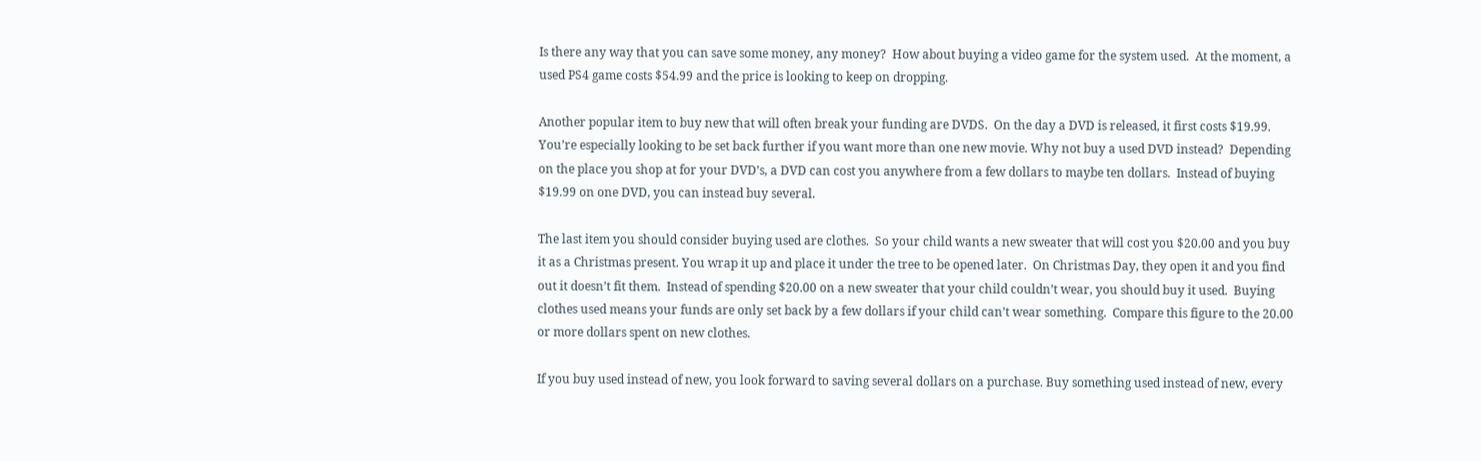Is there any way that you can save some money, any money?  How about buying a video game for the system used.  At the moment, a used PS4 game costs $54.99 and the price is looking to keep on dropping.

Another popular item to buy new that will often break your funding are DVDS.  On the day a DVD is released, it first costs $19.99.  You’re especially looking to be set back further if you want more than one new movie. Why not buy a used DVD instead?  Depending on the place you shop at for your DVD’s, a DVD can cost you anywhere from a few dollars to maybe ten dollars.  Instead of buying $19.99 on one DVD, you can instead buy several.

The last item you should consider buying used are clothes.  So your child wants a new sweater that will cost you $20.00 and you buy it as a Christmas present. You wrap it up and place it under the tree to be opened later.  On Christmas Day, they open it and you find out it doesn’t fit them.  Instead of spending $20.00 on a new sweater that your child couldn’t wear, you should buy it used.  Buying clothes used means your funds are only set back by a few dollars if your child can’t wear something.  Compare this figure to the 20.00 or more dollars spent on new clothes.

If you buy used instead of new, you look forward to saving several dollars on a purchase. Buy something used instead of new, every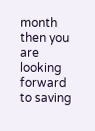month then you are looking forward to saving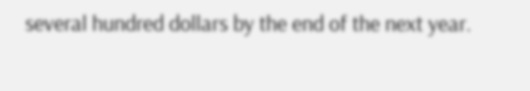several hundred dollars by the end of the next year.